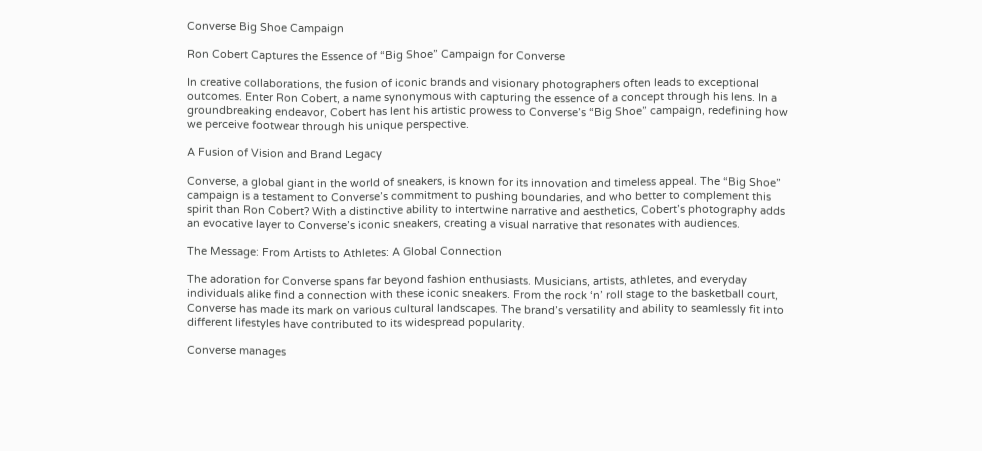Converse Big Shoe Campaign

Ron Cobert Captures the Essence of “Big Shoe” Campaign for Converse

In creative collaborations, the fusion of iconic brands and visionary photographers often leads to exceptional outcomes. Enter Ron Cobert, a name synonymous with capturing the essence of a concept through his lens. In a groundbreaking endeavor, Cobert has lent his artistic prowess to Converse’s “Big Shoe” campaign, redefining how we perceive footwear through his unique perspective.

A Fusion of Vision and Brand Legacy

Converse, a global giant in the world of sneakers, is known for its innovation and timeless appeal. The “Big Shoe” campaign is a testament to Converse’s commitment to pushing boundaries, and who better to complement this spirit than Ron Cobert? With a distinctive ability to intertwine narrative and aesthetics, Cobert’s photography adds an evocative layer to Converse’s iconic sneakers, creating a visual narrative that resonates with audiences.

The Message: From Artists to Athletes: A Global Connection

The adoration for Converse spans far beyond fashion enthusiasts. Musicians, artists, athletes, and everyday individuals alike find a connection with these iconic sneakers. From the rock ‘n’ roll stage to the basketball court, Converse has made its mark on various cultural landscapes. The brand’s versatility and ability to seamlessly fit into different lifestyles have contributed to its widespread popularity.

Converse manages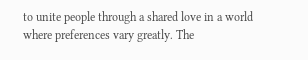to unite people through a shared love in a world where preferences vary greatly. The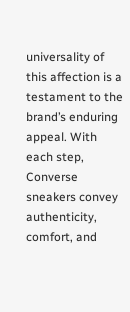universality of this affection is a testament to the brand’s enduring appeal. With each step, Converse sneakers convey authenticity, comfort, and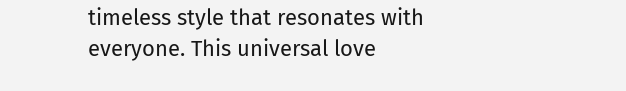timeless style that resonates with everyone. This universal love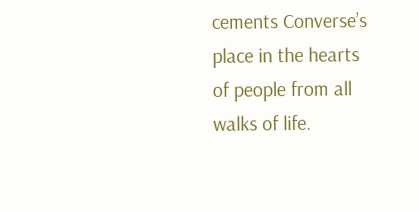cements Converse’s place in the hearts of people from all walks of life.